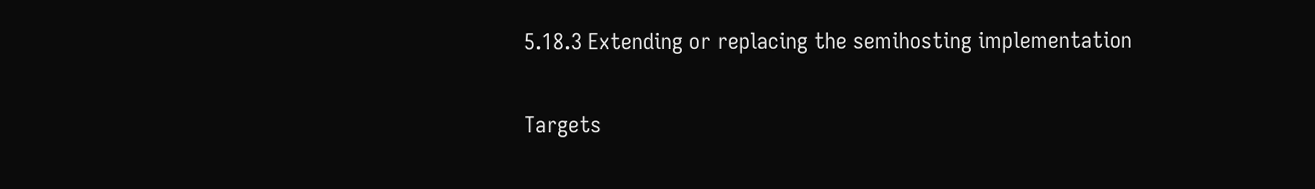5.18.3 Extending or replacing the semihosting implementation

Targets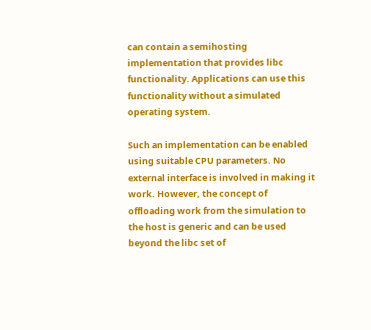can contain a semihosting implementation that provides libc functionality. Applications can use this functionality without a simulated operating system.

Such an implementation can be enabled using suitable CPU parameters. No external interface is involved in making it work. However, the concept of offloading work from the simulation to the host is generic and can be used beyond the libc set of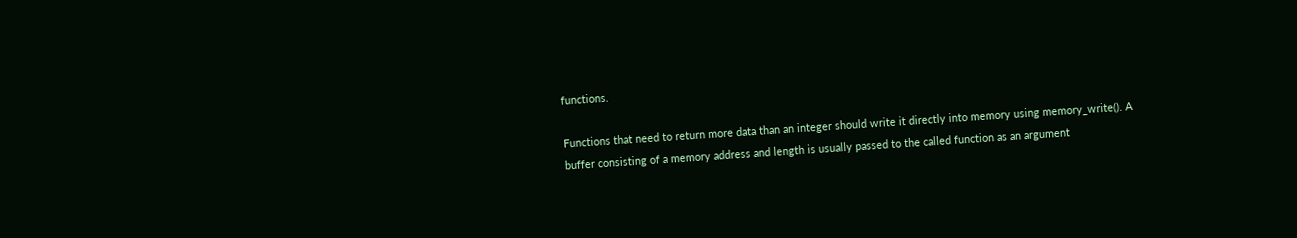functions.

Functions that need to return more data than an integer should write it directly into memory using memory_write(). A buffer consisting of a memory address and length is usually passed to the called function as an argument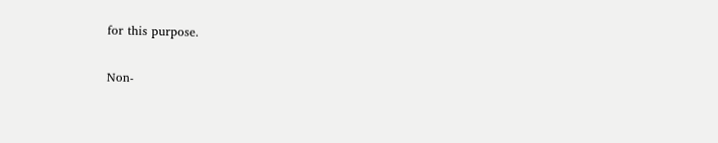for this purpose.

Non-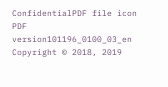ConfidentialPDF file icon PDF version101196_0100_03_en
Copyright © 2018, 2019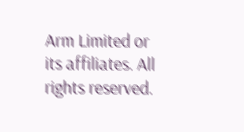Arm Limited or its affiliates. All rights reserved.